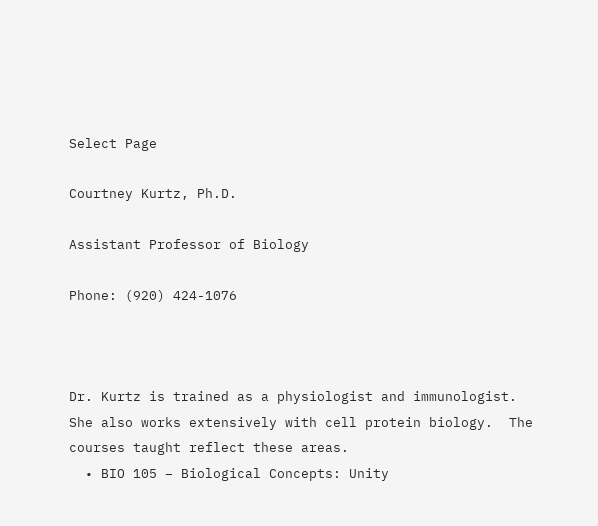Select Page

Courtney Kurtz, Ph.D.

Assistant Professor of Biology

Phone: (920) 424-1076



Dr. Kurtz is trained as a physiologist and immunologist.  She also works extensively with cell protein biology.  The courses taught reflect these areas.
  • BIO 105 – Biological Concepts: Unity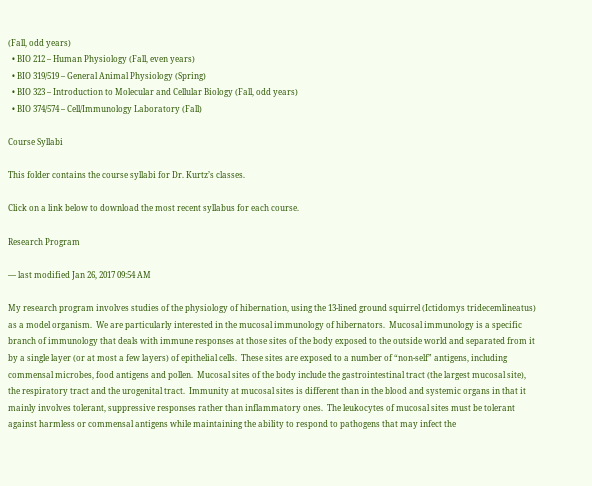(Fall, odd years)
  • BIO 212 – Human Physiology (Fall, even years)
  • BIO 319/519 – General Animal Physiology (Spring)
  • BIO 323 – Introduction to Molecular and Cellular Biology (Fall, odd years)
  • BIO 374/574 – Cell/Immunology Laboratory (Fall)

Course Syllabi

This folder contains the course syllabi for Dr. Kurtz’s classes.

Click on a link below to download the most recent syllabus for each course.

Research Program

— last modified Jan 26, 2017 09:54 AM

My research program involves studies of the physiology of hibernation, using the 13-lined ground squirrel (Ictidomys tridecemlineatus) as a model organism.  We are particularly interested in the mucosal immunology of hibernators.  Mucosal immunology is a specific branch of immunology that deals with immune responses at those sites of the body exposed to the outside world and separated from it by a single layer (or at most a few layers) of epithelial cells.  These sites are exposed to a number of “non-self” antigens, including commensal microbes, food antigens and pollen.  Mucosal sites of the body include the gastrointestinal tract (the largest mucosal site), the respiratory tract and the urogenital tract.  Immunity at mucosal sites is different than in the blood and systemic organs in that it mainly involves tolerant, suppressive responses rather than inflammatory ones.  The leukocytes of mucosal sites must be tolerant against harmless or commensal antigens while maintaining the ability to respond to pathogens that may infect the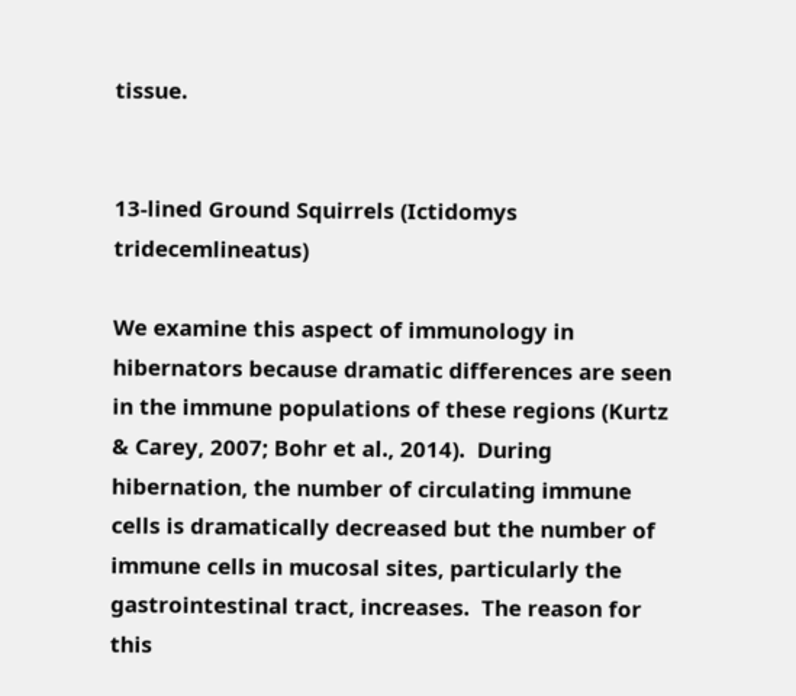tissue.


13-lined Ground Squirrels (Ictidomys tridecemlineatus)

We examine this aspect of immunology in hibernators because dramatic differences are seen in the immune populations of these regions (Kurtz & Carey, 2007; Bohr et al., 2014).  During hibernation, the number of circulating immune cells is dramatically decreased but the number of immune cells in mucosal sites, particularly the gastrointestinal tract, increases.  The reason for this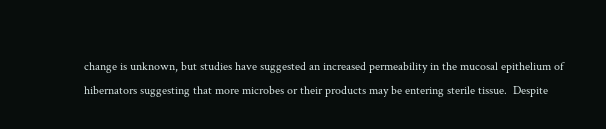change is unknown, but studies have suggested an increased permeability in the mucosal epithelium of hibernators suggesting that more microbes or their products may be entering sterile tissue.  Despite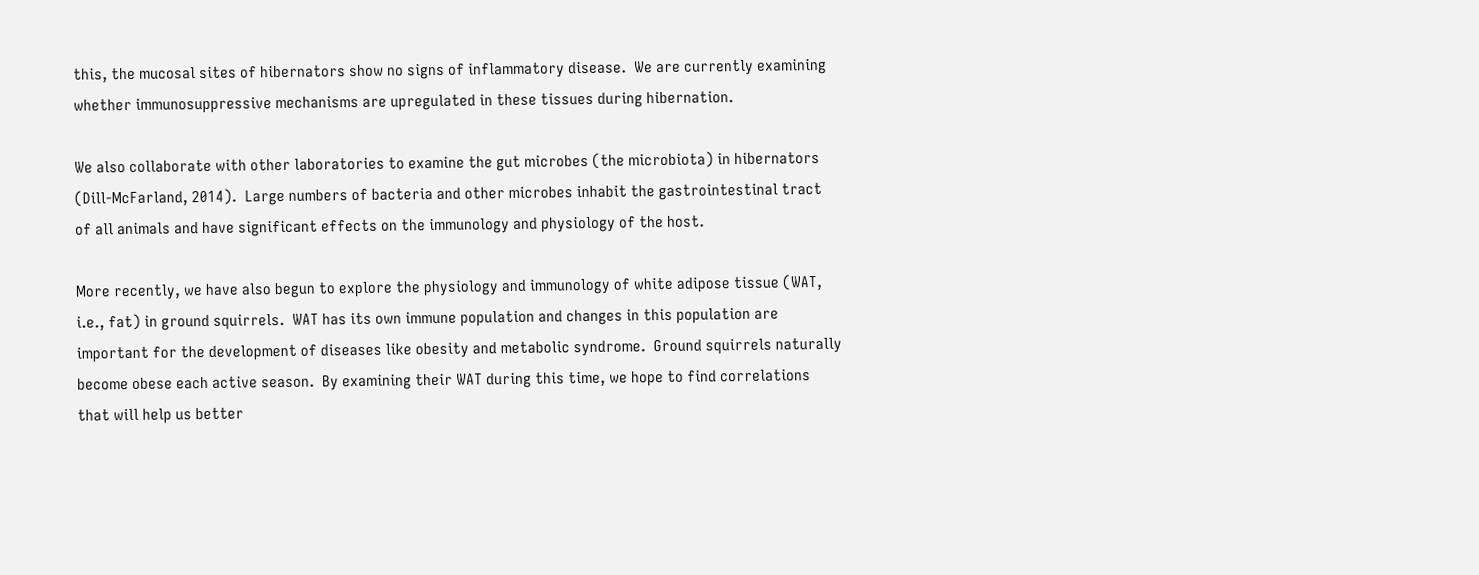this, the mucosal sites of hibernators show no signs of inflammatory disease.  We are currently examining whether immunosuppressive mechanisms are upregulated in these tissues during hibernation.

We also collaborate with other laboratories to examine the gut microbes (the microbiota) in hibernators (Dill-McFarland, 2014).  Large numbers of bacteria and other microbes inhabit the gastrointestinal tract of all animals and have significant effects on the immunology and physiology of the host.

More recently, we have also begun to explore the physiology and immunology of white adipose tissue (WAT, i.e., fat) in ground squirrels.  WAT has its own immune population and changes in this population are important for the development of diseases like obesity and metabolic syndrome.  Ground squirrels naturally become obese each active season.  By examining their WAT during this time, we hope to find correlations that will help us better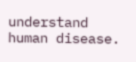understand human disease.